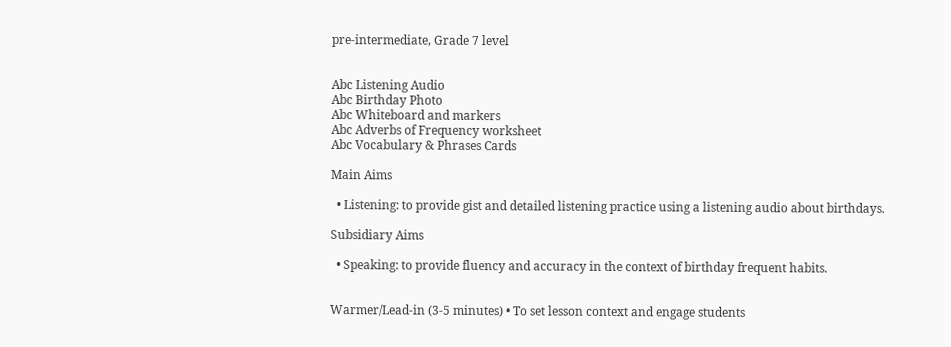pre-intermediate, Grade 7 level


Abc Listening Audio
Abc Birthday Photo
Abc Whiteboard and markers
Abc Adverbs of Frequency worksheet
Abc Vocabulary & Phrases Cards

Main Aims

  • Listening: to provide gist and detailed listening practice using a listening audio about birthdays.

Subsidiary Aims

  • Speaking: to provide fluency and accuracy in the context of birthday frequent habits.


Warmer/Lead-in (3-5 minutes) • To set lesson context and engage students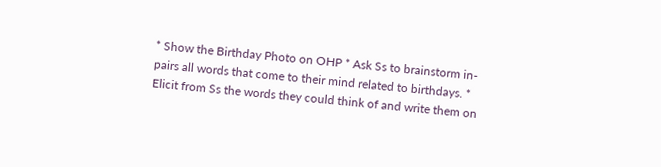* Show the Birthday Photo on OHP * Ask Ss to brainstorm in-pairs all words that come to their mind related to birthdays. * Elicit from Ss the words they could think of and write them on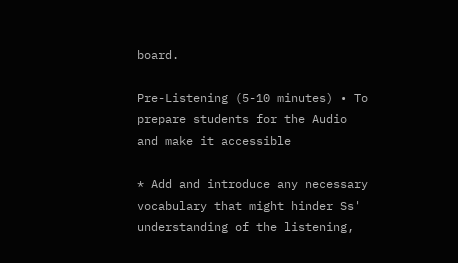board.

Pre-Listening (5-10 minutes) • To prepare students for the Audio and make it accessible

* Add and introduce any necessary vocabulary that might hinder Ss' understanding of the listening,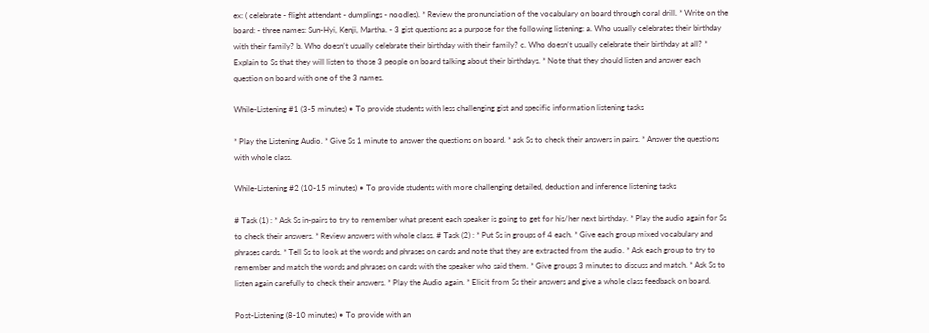ex: ( celebrate - flight attendant - dumplings - noodles). * Review the pronunciation of the vocabulary on board through coral drill. * Write on the board: - three names: Sun-Hyi, Kenji, Martha. - 3 gist questions as a purpose for the following listening: a. Who usually celebrates their birthday with their family? b. Who doesn’t usually celebrate their birthday with their family? c. Who doesn’t usually celebrate their birthday at all? * Explain to Ss that they will listen to those 3 people on board talking about their birthdays. * Note that they should listen and answer each question on board with one of the 3 names.

While-Listening #1 (3-5 minutes) • To provide students with less challenging gist and specific information listening tasks

* Play the Listening Audio. * Give Ss 1 minute to answer the questions on board. * ask Ss to check their answers in pairs. * Answer the questions with whole class.

While-Listening #2 (10-15 minutes) • To provide students with more challenging detailed, deduction and inference listening tasks

# Task (1) : * Ask Ss in-pairs to try to remember what present each speaker is going to get for his/her next birthday. * Play the audio again for Ss to check their answers. * Review answers with whole class. # Task (2) : * Put Ss in groups of 4 each. * Give each group mixed vocabulary and phrases cards. * Tell Ss to look at the words and phrases on cards and note that they are extracted from the audio. * Ask each group to try to remember and match the words and phrases on cards with the speaker who said them. * Give groups 3 minutes to discuss and match. * Ask Ss to listen again carefully to check their answers. * Play the Audio again. * Elicit from Ss their answers and give a whole class feedback on board.

Post-Listening (8-10 minutes) • To provide with an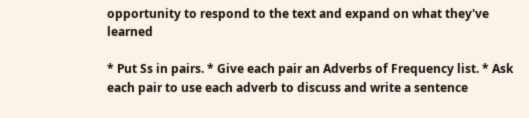opportunity to respond to the text and expand on what they've learned

* Put Ss in pairs. * Give each pair an Adverbs of Frequency list. * Ask each pair to use each adverb to discuss and write a sentence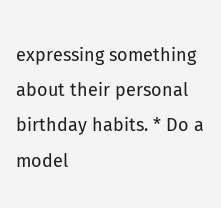expressing something about their personal birthday habits. * Do a model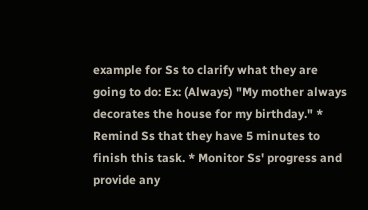example for Ss to clarify what they are going to do: Ex: (Always) "My mother always decorates the house for my birthday." * Remind Ss that they have 5 minutes to finish this task. * Monitor Ss' progress and provide any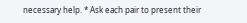necessary help. * Ask each pair to present their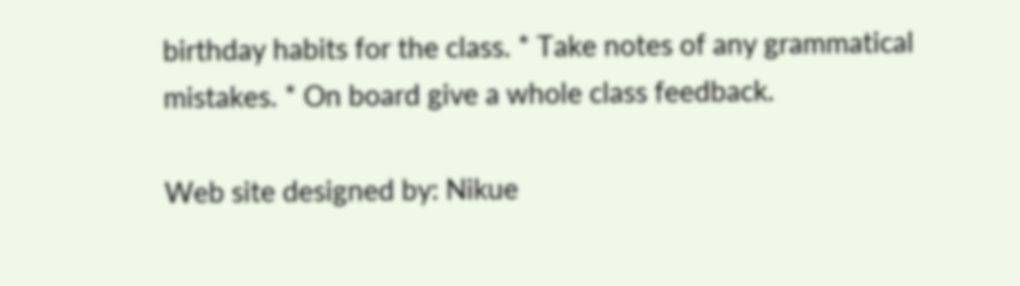birthday habits for the class. * Take notes of any grammatical mistakes. * On board give a whole class feedback.

Web site designed by: Nikue